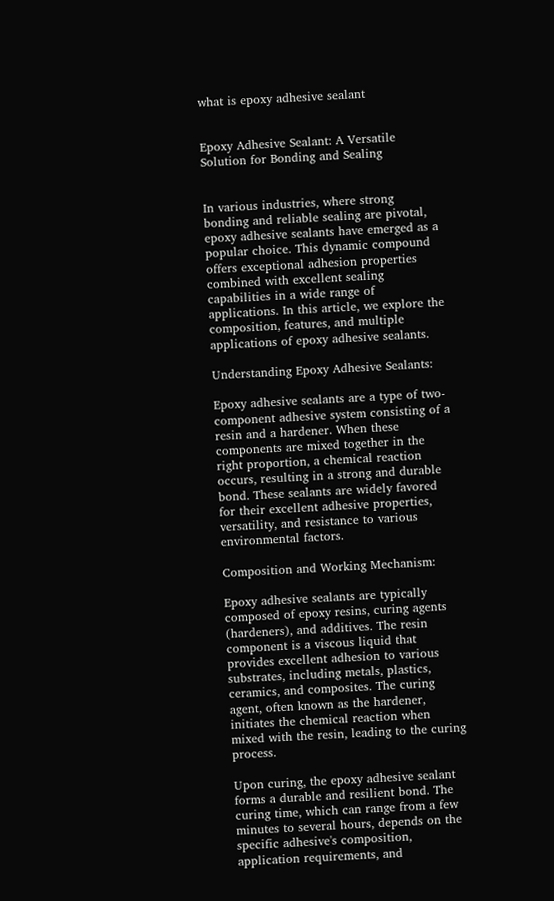what is epoxy adhesive sealant


Epoxy Adhesive Sealant: A Versatile Solution for Bonding and Sealing


In various industries, where strong bonding and reliable sealing are pivotal, epoxy adhesive sealants have emerged as a popular choice. This dynamic compound offers exceptional adhesion properties combined with excellent sealing capabilities in a wide range of applications. In this article, we explore the composition, features, and multiple applications of epoxy adhesive sealants.

Understanding Epoxy Adhesive Sealants:

Epoxy adhesive sealants are a type of two-component adhesive system consisting of a resin and a hardener. When these components are mixed together in the right proportion, a chemical reaction occurs, resulting in a strong and durable bond. These sealants are widely favored for their excellent adhesive properties, versatility, and resistance to various environmental factors.

Composition and Working Mechanism:

Epoxy adhesive sealants are typically composed of epoxy resins, curing agents (hardeners), and additives. The resin component is a viscous liquid that provides excellent adhesion to various substrates, including metals, plastics, ceramics, and composites. The curing agent, often known as the hardener, initiates the chemical reaction when mixed with the resin, leading to the curing process.

Upon curing, the epoxy adhesive sealant forms a durable and resilient bond. The curing time, which can range from a few minutes to several hours, depends on the specific adhesive's composition, application requirements, and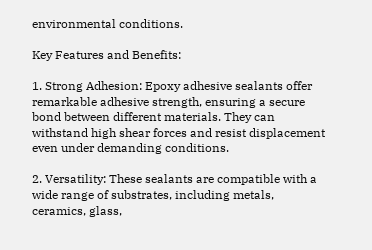environmental conditions.

Key Features and Benefits:

1. Strong Adhesion: Epoxy adhesive sealants offer remarkable adhesive strength, ensuring a secure bond between different materials. They can withstand high shear forces and resist displacement even under demanding conditions.

2. Versatility: These sealants are compatible with a wide range of substrates, including metals, ceramics, glass,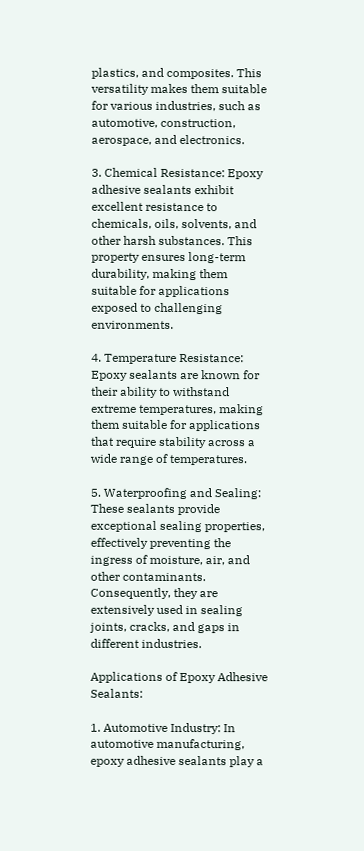plastics, and composites. This versatility makes them suitable for various industries, such as automotive, construction, aerospace, and electronics.

3. Chemical Resistance: Epoxy adhesive sealants exhibit excellent resistance to chemicals, oils, solvents, and other harsh substances. This property ensures long-term durability, making them suitable for applications exposed to challenging environments.

4. Temperature Resistance: Epoxy sealants are known for their ability to withstand extreme temperatures, making them suitable for applications that require stability across a wide range of temperatures.

5. Waterproofing and Sealing: These sealants provide exceptional sealing properties, effectively preventing the ingress of moisture, air, and other contaminants. Consequently, they are extensively used in sealing joints, cracks, and gaps in different industries.

Applications of Epoxy Adhesive Sealants:

1. Automotive Industry: In automotive manufacturing, epoxy adhesive sealants play a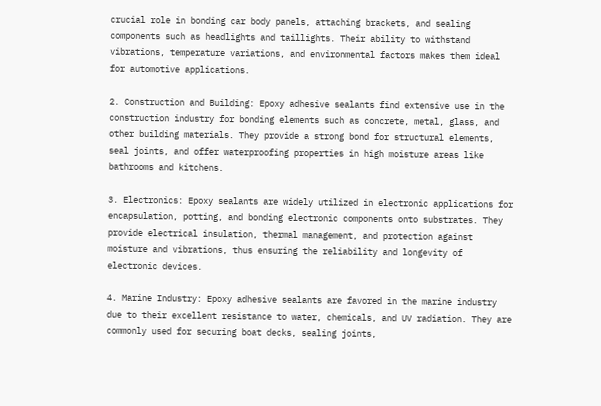crucial role in bonding car body panels, attaching brackets, and sealing components such as headlights and taillights. Their ability to withstand vibrations, temperature variations, and environmental factors makes them ideal for automotive applications.

2. Construction and Building: Epoxy adhesive sealants find extensive use in the construction industry for bonding elements such as concrete, metal, glass, and other building materials. They provide a strong bond for structural elements, seal joints, and offer waterproofing properties in high moisture areas like bathrooms and kitchens.

3. Electronics: Epoxy sealants are widely utilized in electronic applications for encapsulation, potting, and bonding electronic components onto substrates. They provide electrical insulation, thermal management, and protection against moisture and vibrations, thus ensuring the reliability and longevity of electronic devices.

4. Marine Industry: Epoxy adhesive sealants are favored in the marine industry due to their excellent resistance to water, chemicals, and UV radiation. They are commonly used for securing boat decks, sealing joints,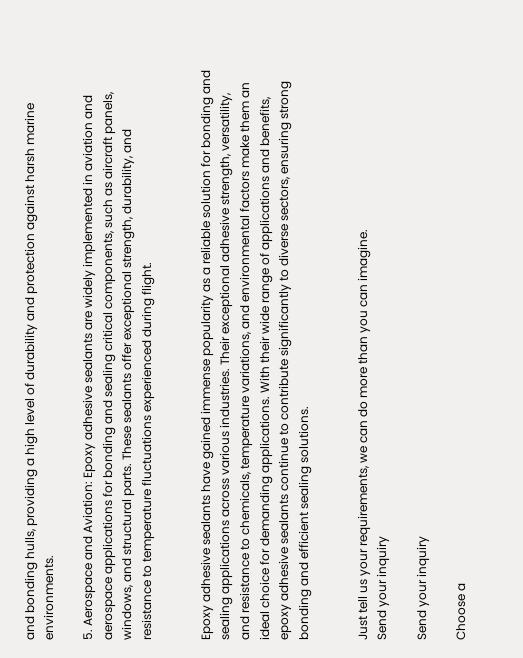and bonding hulls, providing a high level of durability and protection against harsh marine environments.

5. Aerospace and Aviation: Epoxy adhesive sealants are widely implemented in aviation and aerospace applications for bonding and sealing critical components, such as aircraft panels, windows, and structural parts. These sealants offer exceptional strength, durability, and resistance to temperature fluctuations experienced during flight.


Epoxy adhesive sealants have gained immense popularity as a reliable solution for bonding and sealing applications across various industries. Their exceptional adhesive strength, versatility, and resistance to chemicals, temperature variations, and environmental factors make them an ideal choice for demanding applications. With their wide range of applications and benefits, epoxy adhesive sealants continue to contribute significantly to diverse sectors, ensuring strong bonding and efficient sealing solutions.


Just tell us your requirements, we can do more than you can imagine.
Send your inquiry

Send your inquiry

Choose a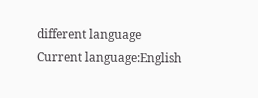different language
Current language:English